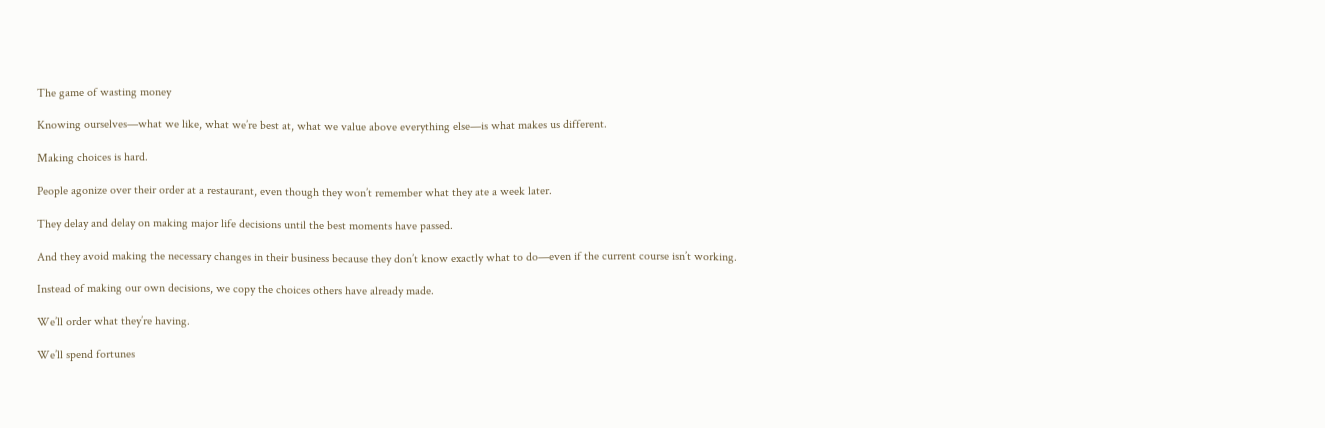The game of wasting money

Knowing ourselves—what we like, what we’re best at, what we value above everything else—is what makes us different.

Making choices is hard.

People agonize over their order at a restaurant, even though they won’t remember what they ate a week later.

They delay and delay on making major life decisions until the best moments have passed.

And they avoid making the necessary changes in their business because they don’t know exactly what to do—even if the current course isn’t working.

Instead of making our own decisions, we copy the choices others have already made.

We’ll order what they’re having.

We’ll spend fortunes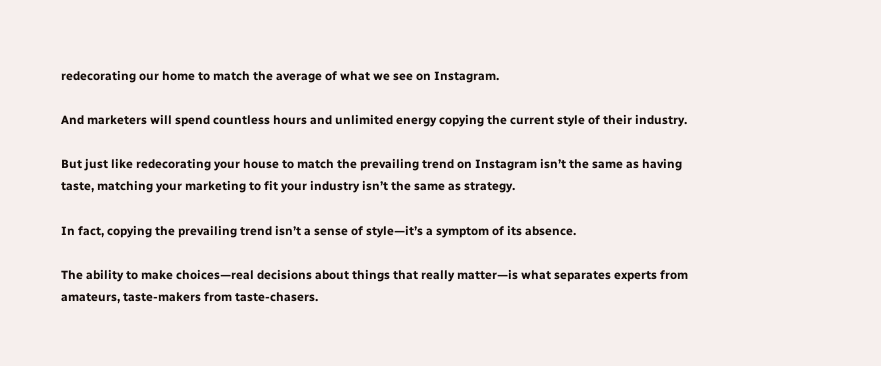redecorating our home to match the average of what we see on Instagram.

And marketers will spend countless hours and unlimited energy copying the current style of their industry.

But just like redecorating your house to match the prevailing trend on Instagram isn’t the same as having taste, matching your marketing to fit your industry isn’t the same as strategy.

In fact, copying the prevailing trend isn’t a sense of style—it’s a symptom of its absence.

The ability to make choices—real decisions about things that really matter—is what separates experts from amateurs, taste-makers from taste-chasers.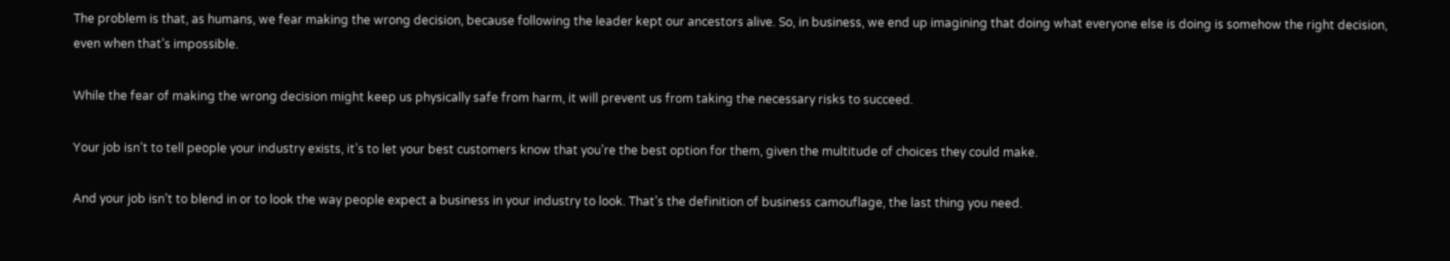The problem is that, as humans, we fear making the wrong decision, because following the leader kept our ancestors alive. So, in business, we end up imagining that doing what everyone else is doing is somehow the right decision, even when that’s impossible.

While the fear of making the wrong decision might keep us physically safe from harm, it will prevent us from taking the necessary risks to succeed.

Your job isn’t to tell people your industry exists, it’s to let your best customers know that you’re the best option for them, given the multitude of choices they could make.

And your job isn’t to blend in or to look the way people expect a business in your industry to look. That’s the definition of business camouflage, the last thing you need.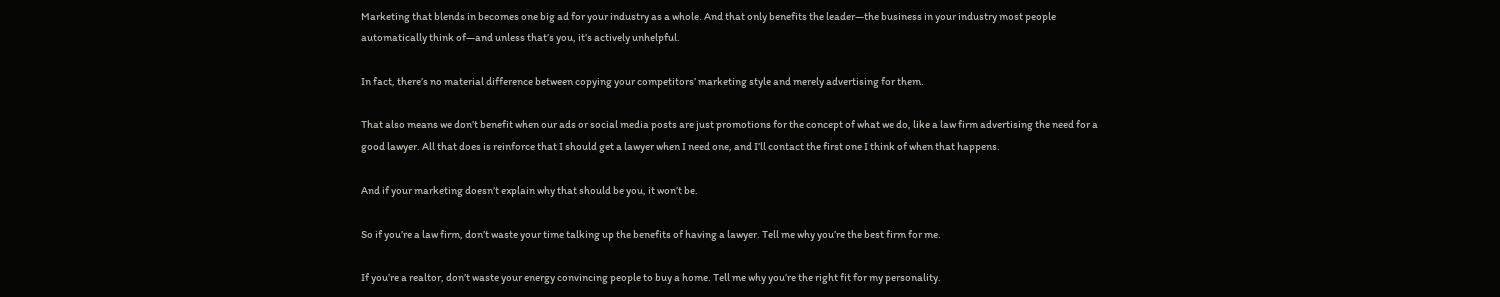Marketing that blends in becomes one big ad for your industry as a whole. And that only benefits the leader—the business in your industry most people automatically think of—and unless that’s you, it’s actively unhelpful.

In fact, there’s no material difference between copying your competitors’ marketing style and merely advertising for them.

That also means we don’t benefit when our ads or social media posts are just promotions for the concept of what we do, like a law firm advertising the need for a good lawyer. All that does is reinforce that I should get a lawyer when I need one, and I’ll contact the first one I think of when that happens.

And if your marketing doesn’t explain why that should be you, it won’t be.

So if you’re a law firm, don’t waste your time talking up the benefits of having a lawyer. Tell me why you’re the best firm for me.

If you’re a realtor, don’t waste your energy convincing people to buy a home. Tell me why you’re the right fit for my personality.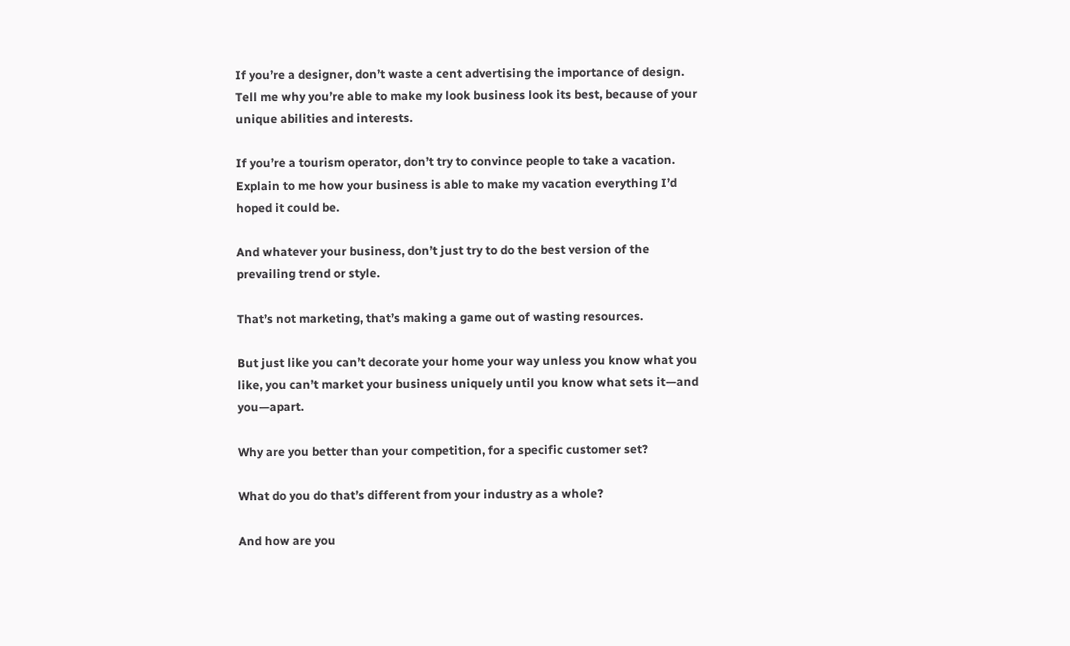If you’re a designer, don’t waste a cent advertising the importance of design. Tell me why you’re able to make my look business look its best, because of your unique abilities and interests.

If you’re a tourism operator, don’t try to convince people to take a vacation. Explain to me how your business is able to make my vacation everything I’d hoped it could be.

And whatever your business, don’t just try to do the best version of the prevailing trend or style.

That’s not marketing, that’s making a game out of wasting resources.

But just like you can’t decorate your home your way unless you know what you like, you can’t market your business uniquely until you know what sets it—and you—apart.

Why are you better than your competition, for a specific customer set?

What do you do that’s different from your industry as a whole?

And how are you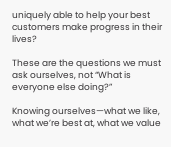uniquely able to help your best customers make progress in their lives?

These are the questions we must ask ourselves, not “What is everyone else doing?”

Knowing ourselves—what we like, what we’re best at, what we value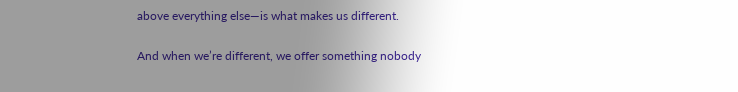above everything else—is what makes us different.

And when we’re different, we offer something nobody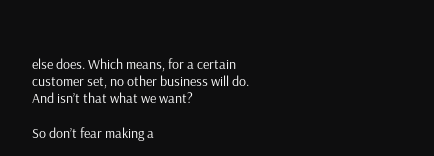else does. Which means, for a certain customer set, no other business will do. And isn’t that what we want?

So don’t fear making a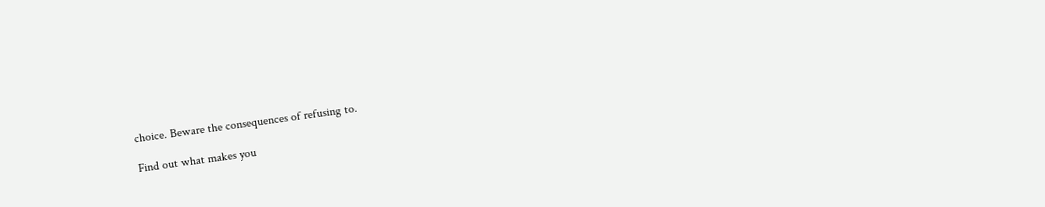choice. Beware the consequences of refusing to.

Find out what makes you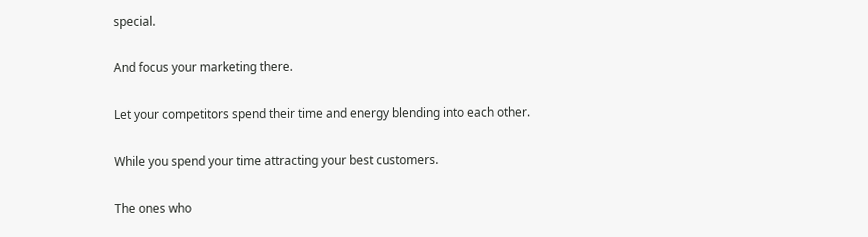special.

And focus your marketing there.

Let your competitors spend their time and energy blending into each other.

While you spend your time attracting your best customers.

The ones who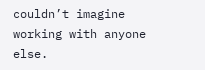couldn’t imagine working with anyone else.